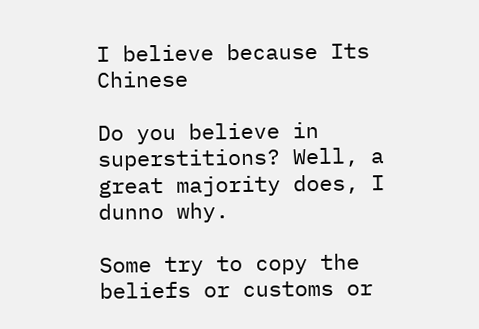I believe because Its Chinese

Do you believe in superstitions? Well, a great majority does, I dunno why.

Some try to copy the beliefs or customs or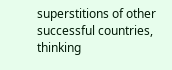superstitions of other successful countries, thinking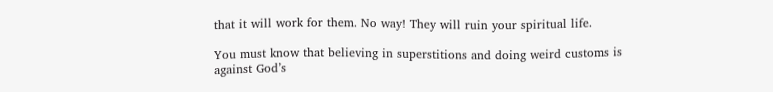that it will work for them. No way! They will ruin your spiritual life.

You must know that believing in superstitions and doing weird customs is against God’s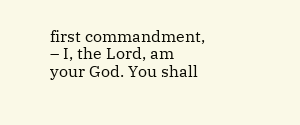first commandment,  – I, the Lord, am your God. You shall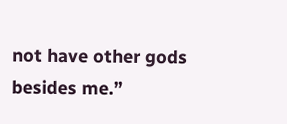not have other gods besides me.”